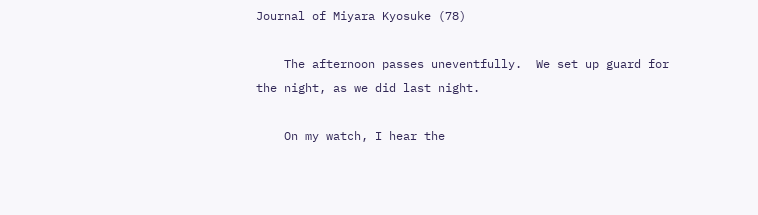Journal of Miyara Kyosuke (78)

    The afternoon passes uneventfully.  We set up guard for the night, as we did last night.

    On my watch, I hear the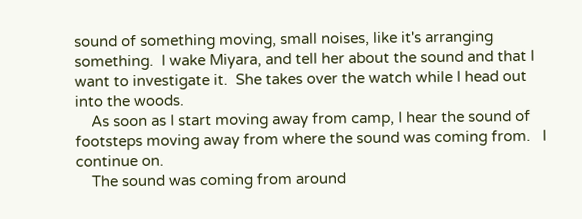sound of something moving, small noises, like it's arranging something.  I wake Miyara, and tell her about the sound and that I want to investigate it.  She takes over the watch while I head out into the woods.
    As soon as I start moving away from camp, I hear the sound of footsteps moving away from where the sound was coming from.   I continue on.
    The sound was coming from around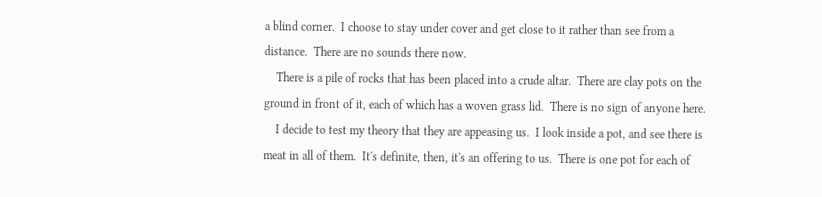a blind corner.  I choose to stay under cover and get close to it rather than see from a distance.  There are no sounds there now.
    There is a pile of rocks that has been placed into a crude altar.  There are clay pots on the ground in front of it, each of which has a woven grass lid.  There is no sign of anyone here.
    I decide to test my theory that they are appeasing us.  I look inside a pot, and see there is meat in all of them.  It's definite, then, it's an offering to us.  There is one pot for each of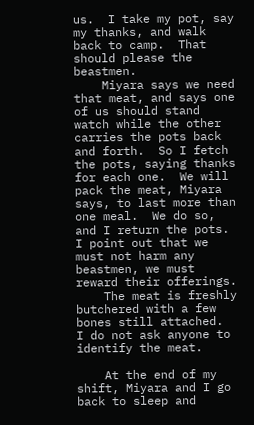us.  I take my pot, say my thanks, and walk back to camp.  That should please the beastmen.
    Miyara says we need that meat, and says one of us should stand watch while the other carries the pots back and forth.  So I fetch the pots, saying thanks for each one.  We will pack the meat, Miyara says, to last more than one meal.  We do so, and I return the pots.  I point out that we must not harm any beastmen, we must reward their offerings.
    The meat is freshly butchered with a few bones still attached.  I do not ask anyone to identify the meat.

    At the end of my shift, Miyara and I go back to sleep and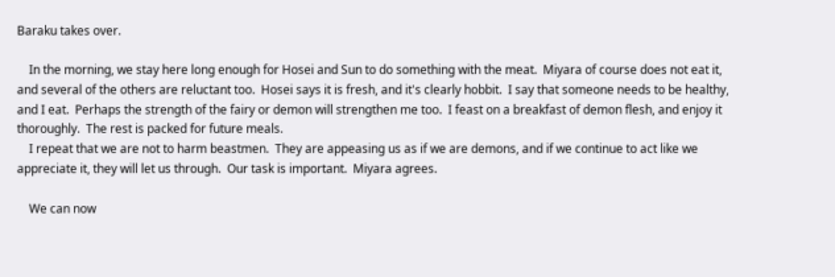Baraku takes over.

    In the morning, we stay here long enough for Hosei and Sun to do something with the meat.  Miyara of course does not eat it, and several of the others are reluctant too.  Hosei says it is fresh, and it's clearly hobbit.  I say that someone needs to be healthy, and I eat.  Perhaps the strength of the fairy or demon will strengthen me too.  I feast on a breakfast of demon flesh, and enjoy it thoroughly.  The rest is packed for future meals.
    I repeat that we are not to harm beastmen.  They are appeasing us as if we are demons, and if we continue to act like we appreciate it, they will let us through.  Our task is important.  Miyara agrees.

    We can now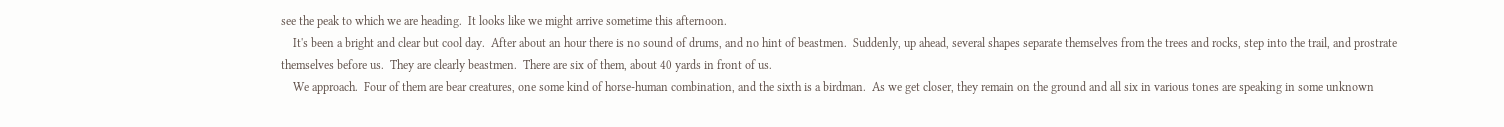see the peak to which we are heading.  It looks like we might arrive sometime this afternoon.
    It's been a bright and clear but cool day.  After about an hour there is no sound of drums, and no hint of beastmen.  Suddenly, up ahead, several shapes separate themselves from the trees and rocks, step into the trail, and prostrate themselves before us.  They are clearly beastmen.  There are six of them, about 40 yards in front of us.
    We approach.  Four of them are bear creatures, one some kind of horse-human combination, and the sixth is a birdman.  As we get closer, they remain on the ground and all six in various tones are speaking in some unknown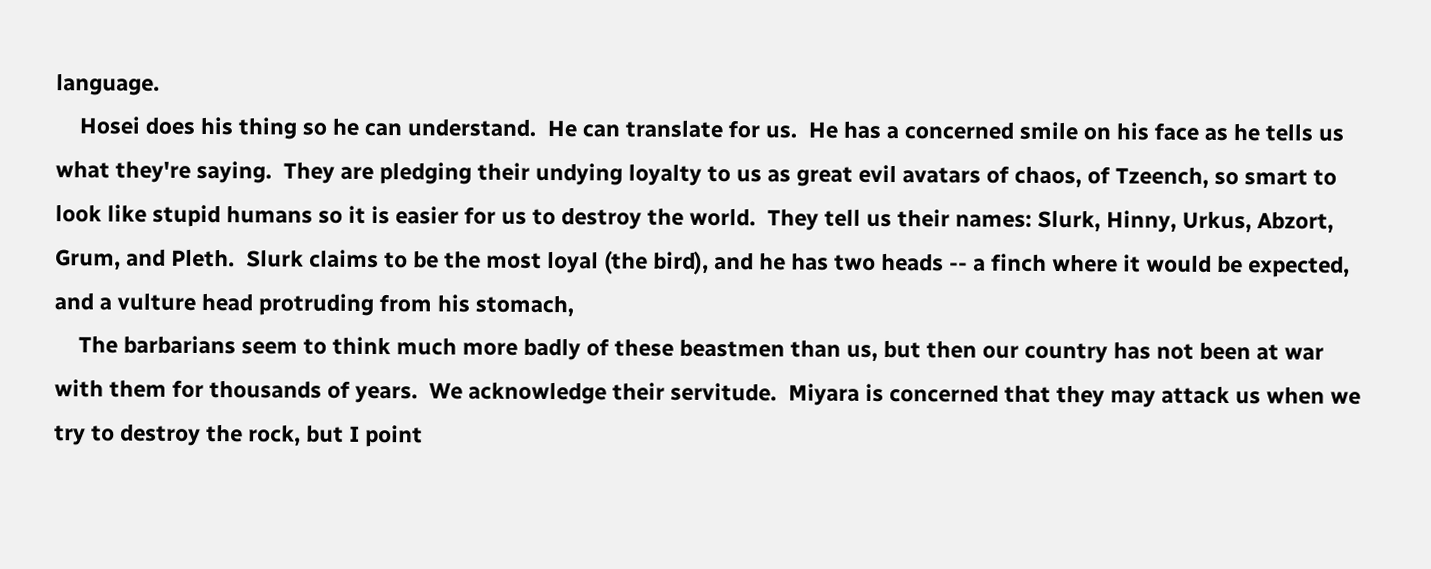language.
    Hosei does his thing so he can understand.  He can translate for us.  He has a concerned smile on his face as he tells us what they're saying.  They are pledging their undying loyalty to us as great evil avatars of chaos, of Tzeench, so smart to look like stupid humans so it is easier for us to destroy the world.  They tell us their names: Slurk, Hinny, Urkus, Abzort, Grum, and Pleth.  Slurk claims to be the most loyal (the bird), and he has two heads -- a finch where it would be expected, and a vulture head protruding from his stomach,
    The barbarians seem to think much more badly of these beastmen than us, but then our country has not been at war with them for thousands of years.  We acknowledge their servitude.  Miyara is concerned that they may attack us when we try to destroy the rock, but I point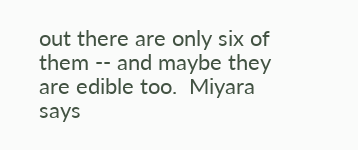out there are only six of them -- and maybe they are edible too.  Miyara says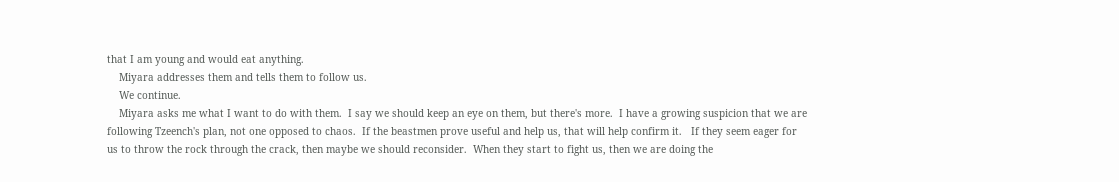that I am young and would eat anything.
    Miyara addresses them and tells them to follow us.
    We continue.
    Miyara asks me what I want to do with them.  I say we should keep an eye on them, but there's more.  I have a growing suspicion that we are following Tzeench's plan, not one opposed to chaos.  If the beastmen prove useful and help us, that will help confirm it.   If they seem eager for us to throw the rock through the crack, then maybe we should reconsider.  When they start to fight us, then we are doing the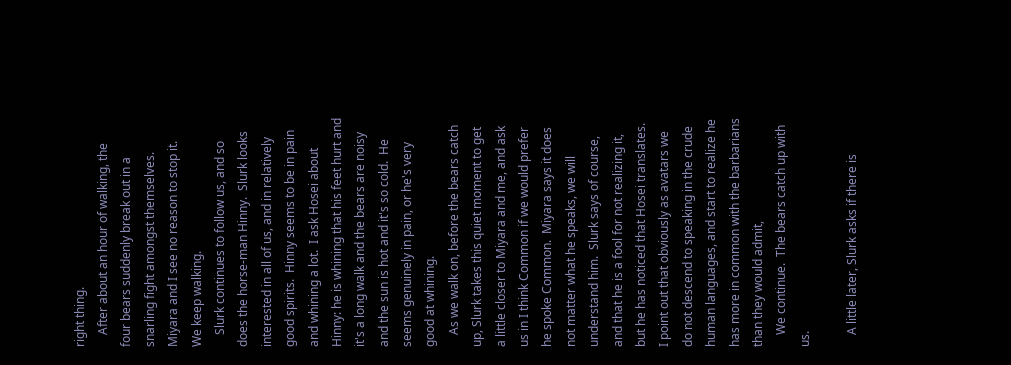right thing.
    After about an hour of walking, the four bears suddenly break out in a snarling fight amongst themselves.  Miyara and I see no reason to stop it.  We keep walking.
    Slurk continues to follow us, and so does the horse-man Hinny.  Slurk looks interested in all of us, and in relatively good spirits.  Hinny seems to be in pain and whining a lot.  I ask Hosei about Hinny: he is whining that his feet hurt and it's a long walk and the bears are noisy and the sun is hot and it's so cold.  He seems genuinely in pain, or he's very good at whining.
    As we walk on, before the bears catch up, Slurk takes this quiet moment to get a little closer to Miyara and me, and ask us in I think Common if we would prefer he spoke Common.  Miyara says it does not matter what he speaks, we will understand him.  Slurk says of course, and that he is a fool for not realizing it, but he has noticed that Hosei translates.  I point out that obviously as avatars we do not descend to speaking in the crude human languages, and start to realize he has more in common with the barbarians than they would admit,
    We continue.  The bears catch up with us.

    A little later, Slurk asks if there is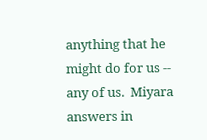anything that he might do for us -- any of us.  Miyara answers in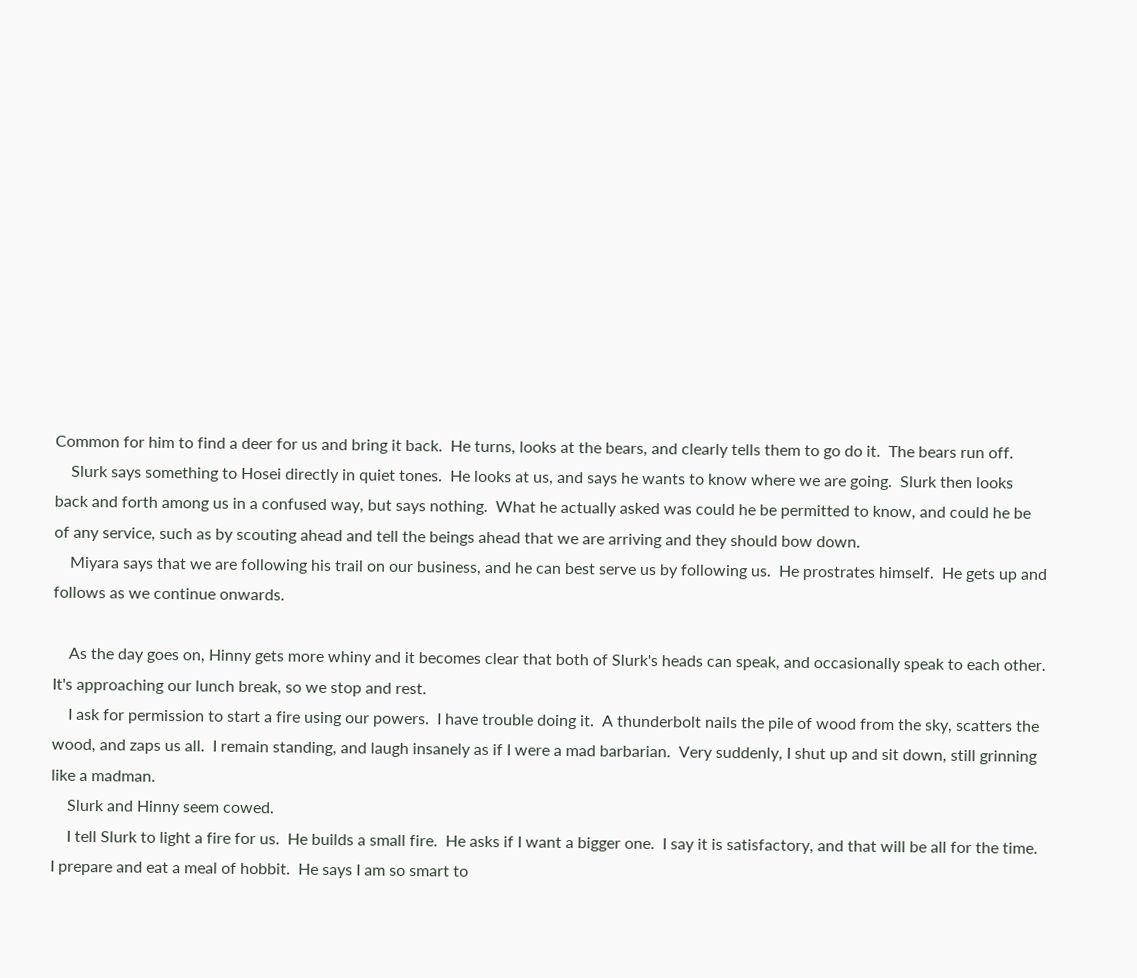Common for him to find a deer for us and bring it back.  He turns, looks at the bears, and clearly tells them to go do it.  The bears run off.
    Slurk says something to Hosei directly in quiet tones.  He looks at us, and says he wants to know where we are going.  Slurk then looks back and forth among us in a confused way, but says nothing.  What he actually asked was could he be permitted to know, and could he be of any service, such as by scouting ahead and tell the beings ahead that we are arriving and they should bow down.
    Miyara says that we are following his trail on our business, and he can best serve us by following us.  He prostrates himself.  He gets up and follows as we continue onwards.

    As the day goes on, Hinny gets more whiny and it becomes clear that both of Slurk's heads can speak, and occasionally speak to each other.  It's approaching our lunch break, so we stop and rest.
    I ask for permission to start a fire using our powers.  I have trouble doing it.  A thunderbolt nails the pile of wood from the sky, scatters the wood, and zaps us all.  I remain standing, and laugh insanely as if I were a mad barbarian.  Very suddenly, I shut up and sit down, still grinning like a madman.
    Slurk and Hinny seem cowed.
    I tell Slurk to light a fire for us.  He builds a small fire.  He asks if I want a bigger one.  I say it is satisfactory, and that will be all for the time.  I prepare and eat a meal of hobbit.  He says I am so smart to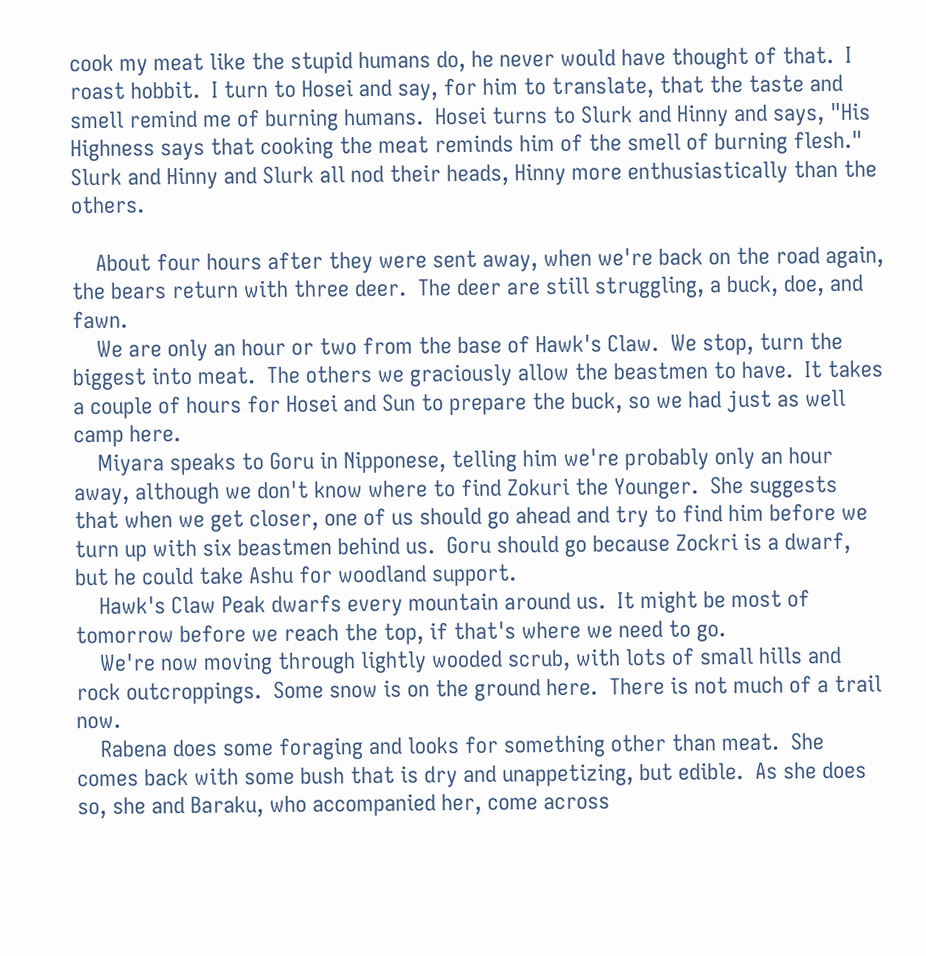cook my meat like the stupid humans do, he never would have thought of that.  I roast hobbit.  I turn to Hosei and say, for him to translate, that the taste and smell remind me of burning humans.  Hosei turns to Slurk and Hinny and says, "His Highness says that cooking the meat reminds him of the smell of burning flesh."  Slurk and Hinny and Slurk all nod their heads, Hinny more enthusiastically than the others.

    About four hours after they were sent away, when we're back on the road again, the bears return with three deer.  The deer are still struggling, a buck, doe, and fawn.
    We are only an hour or two from the base of Hawk's Claw.  We stop, turn the biggest into meat.  The others we graciously allow the beastmen to have.  It takes a couple of hours for Hosei and Sun to prepare the buck, so we had just as well camp here.
    Miyara speaks to Goru in Nipponese, telling him we're probably only an hour away, although we don't know where to find Zokuri the Younger.  She suggests that when we get closer, one of us should go ahead and try to find him before we turn up with six beastmen behind us.  Goru should go because Zockri is a dwarf, but he could take Ashu for woodland support.
    Hawk's Claw Peak dwarfs every mountain around us.  It might be most of tomorrow before we reach the top, if that's where we need to go.
    We're now moving through lightly wooded scrub, with lots of small hills and rock outcroppings.  Some snow is on the ground here.  There is not much of a trail now.
    Rabena does some foraging and looks for something other than meat.  She comes back with some bush that is dry and unappetizing, but edible.  As she does so, she and Baraku, who accompanied her, come across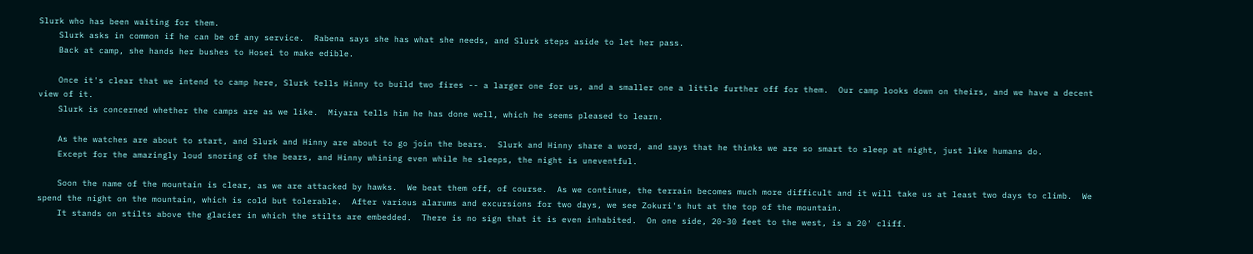Slurk who has been waiting for them.
    Slurk asks in common if he can be of any service.  Rabena says she has what she needs, and Slurk steps aside to let her pass.
    Back at camp, she hands her bushes to Hosei to make edible.

    Once it's clear that we intend to camp here, Slurk tells Hinny to build two fires -- a larger one for us, and a smaller one a little further off for them.  Our camp looks down on theirs, and we have a decent view of it.
    Slurk is concerned whether the camps are as we like.  Miyara tells him he has done well, which he seems pleased to learn.

    As the watches are about to start, and Slurk and Hinny are about to go join the bears.  Slurk and Hinny share a word, and says that he thinks we are so smart to sleep at night, just like humans do.
    Except for the amazingly loud snoring of the bears, and Hinny whining even while he sleeps, the night is uneventful.

    Soon the name of the mountain is clear, as we are attacked by hawks.  We beat them off, of course.  As we continue, the terrain becomes much more difficult and it will take us at least two days to climb.  We spend the night on the mountain, which is cold but tolerable.  After various alarums and excursions for two days, we see Zokuri's hut at the top of the mountain.
    It stands on stilts above the glacier in which the stilts are embedded.  There is no sign that it is even inhabited.  On one side, 20-30 feet to the west, is a 20' cliff.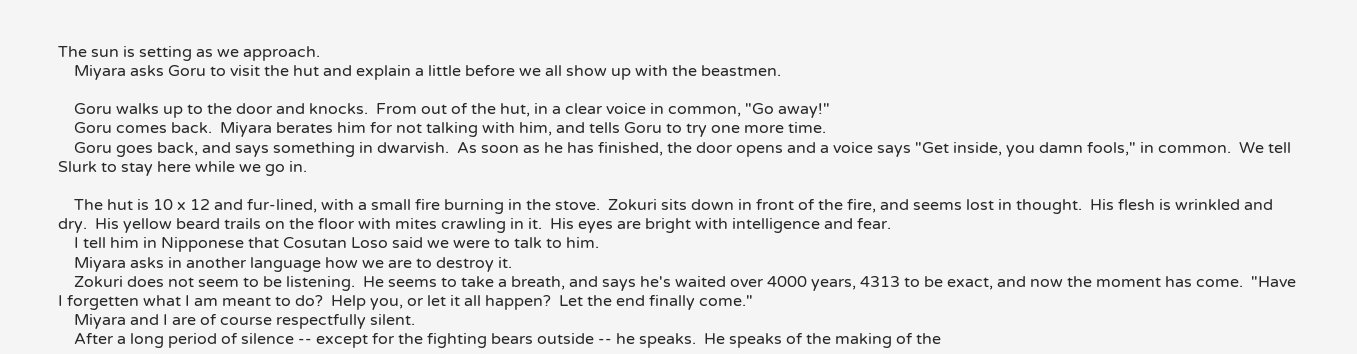The sun is setting as we approach.
    Miyara asks Goru to visit the hut and explain a little before we all show up with the beastmen.

    Goru walks up to the door and knocks.  From out of the hut, in a clear voice in common, "Go away!"
    Goru comes back.  Miyara berates him for not talking with him, and tells Goru to try one more time.
    Goru goes back, and says something in dwarvish.  As soon as he has finished, the door opens and a voice says "Get inside, you damn fools," in common.  We tell Slurk to stay here while we go in.

    The hut is 10 x 12 and fur-lined, with a small fire burning in the stove.  Zokuri sits down in front of the fire, and seems lost in thought.  His flesh is wrinkled and dry.  His yellow beard trails on the floor with mites crawling in it.  His eyes are bright with intelligence and fear.
    I tell him in Nipponese that Cosutan Loso said we were to talk to him.
    Miyara asks in another language how we are to destroy it.
    Zokuri does not seem to be listening.  He seems to take a breath, and says he's waited over 4000 years, 4313 to be exact, and now the moment has come.  "Have I forgetten what I am meant to do?  Help you, or let it all happen?  Let the end finally come."
    Miyara and I are of course respectfully silent.
    After a long period of silence -- except for the fighting bears outside -- he speaks.  He speaks of the making of the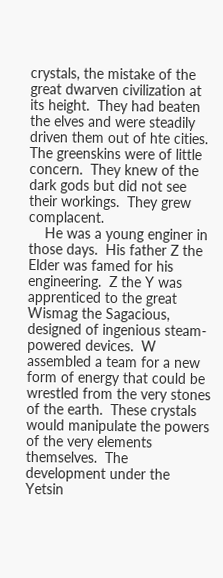crystals, the mistake of the great dwarven civilization at its height.  They had beaten the elves and were steadily driven them out of hte cities.  The greenskins were of little concern.  They knew of the dark gods but did not see their workings.  They grew complacent.
    He was a young enginer in those days.  His father Z the Elder was famed for his engineering.  Z the Y was apprenticed to the great Wismag the Sagacious, designed of ingenious steam-powered devices.  W assembled a team for a new form of energy that could be wrestled from the very stones of the earth.  These crystals would manipulate the powers of the very elements themselves.  The development under the Yetsin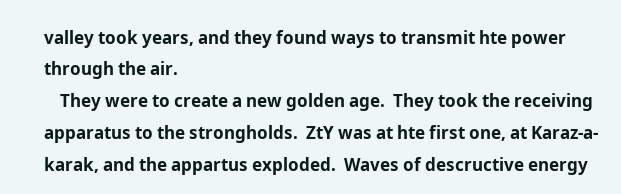valley took years, and they found ways to transmit hte power through the air.
    They were to create a new golden age.  They took the receiving apparatus to the strongholds.  ZtY was at hte first one, at Karaz-a-karak, and the appartus exploded.  Waves of descructive energy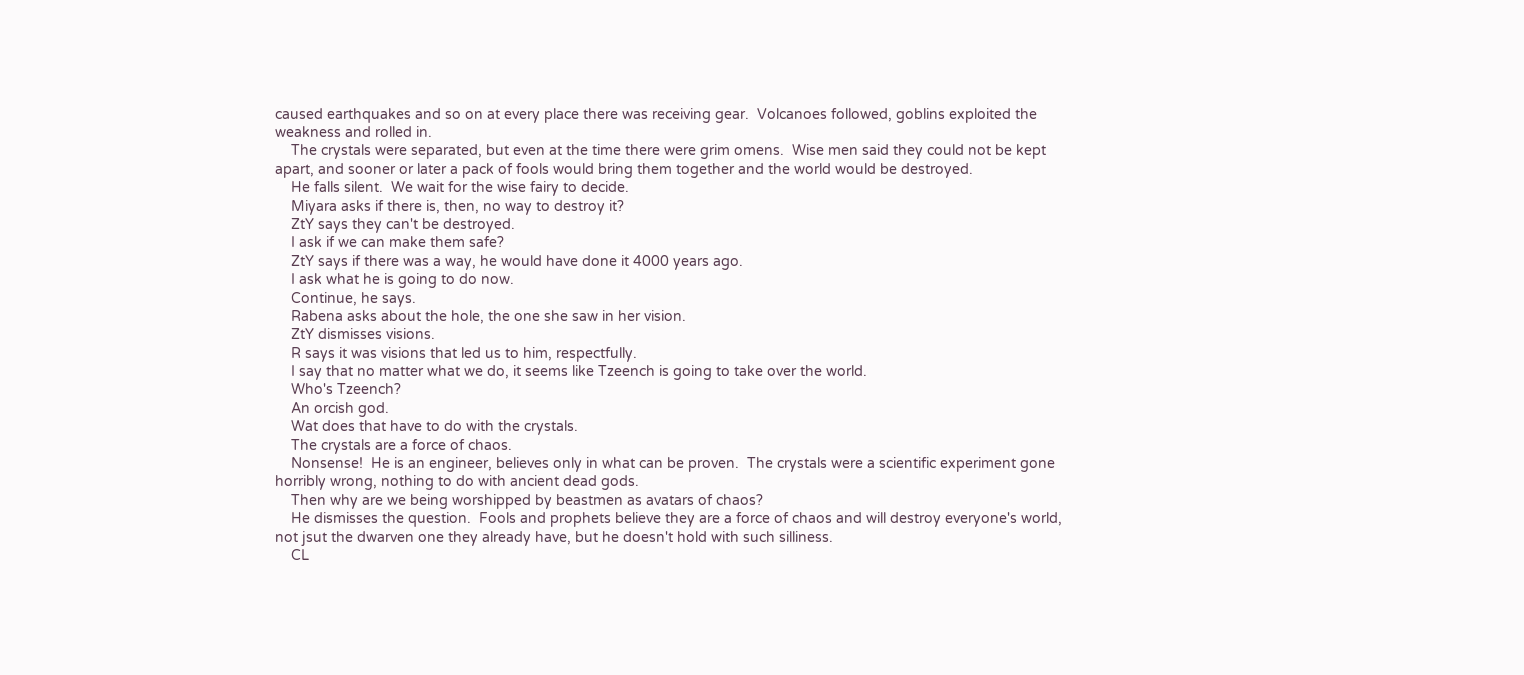caused earthquakes and so on at every place there was receiving gear.  Volcanoes followed, goblins exploited the weakness and rolled in.
    The crystals were separated, but even at the time there were grim omens.  Wise men said they could not be kept apart, and sooner or later a pack of fools would bring them together and the world would be destroyed.
    He falls silent.  We wait for the wise fairy to decide.
    Miyara asks if there is, then, no way to destroy it?
    ZtY says they can't be destroyed.
    I ask if we can make them safe?
    ZtY says if there was a way, he would have done it 4000 years ago.
    I ask what he is going to do now.
    Continue, he says.
    Rabena asks about the hole, the one she saw in her vision.
    ZtY dismisses visions.
    R says it was visions that led us to him, respectfully.
    I say that no matter what we do, it seems like Tzeench is going to take over the world.
    Who's Tzeench?
    An orcish god.
    Wat does that have to do with the crystals.
    The crystals are a force of chaos.
    Nonsense!  He is an engineer, believes only in what can be proven.  The crystals were a scientific experiment gone horribly wrong, nothing to do with ancient dead gods.
    Then why are we being worshipped by beastmen as avatars of chaos?
    He dismisses the question.  Fools and prophets believe they are a force of chaos and will destroy everyone's world, not jsut the dwarven one they already have, but he doesn't hold with such silliness.
    CL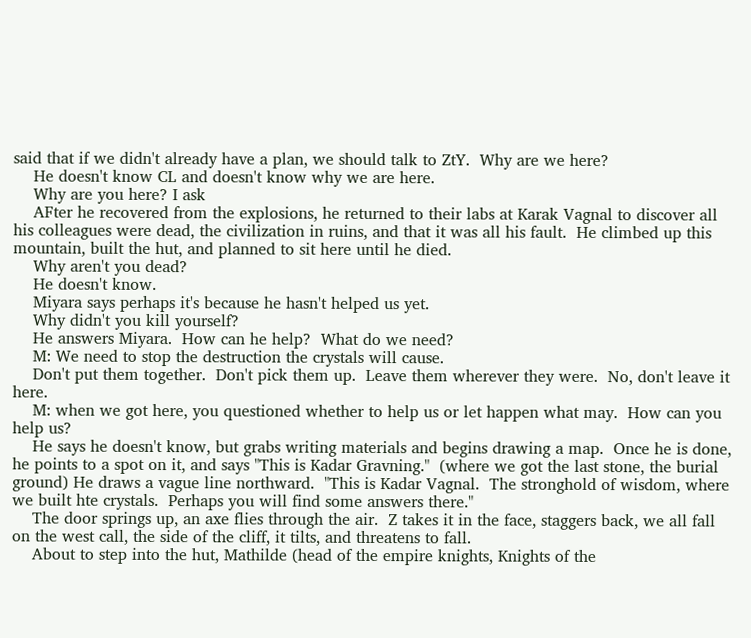said that if we didn't already have a plan, we should talk to ZtY.  Why are we here?
    He doesn't know CL and doesn't know why we are here.
    Why are you here? I ask
    AFter he recovered from the explosions, he returned to their labs at Karak Vagnal to discover all his colleagues were dead, the civilization in ruins, and that it was all his fault.  He climbed up this mountain, built the hut, and planned to sit here until he died.
    Why aren't you dead?
    He doesn't know.
    Miyara says perhaps it's because he hasn't helped us yet.
    Why didn't you kill yourself?
    He answers Miyara.  How can he help?  What do we need?
    M: We need to stop the destruction the crystals will cause.
    Don't put them together.  Don't pick them up.  Leave them wherever they were.  No, don't leave it here.
    M: when we got here, you questioned whether to help us or let happen what may.  How can you help us?
    He says he doesn't know, but grabs writing materials and begins drawing a map.  Once he is done, he points to a spot on it, and says "This is Kadar Gravning."  (where we got the last stone, the burial ground) He draws a vague line northward.  "This is Kadar Vagnal.  The stronghold of wisdom, where we built hte crystals.  Perhaps you will find some answers there."
    The door springs up, an axe flies through the air.  Z takes it in the face, staggers back, we all fall on the west call, the side of the cliff, it tilts, and threatens to fall.
    About to step into the hut, Mathilde (head of the empire knights, Knights of the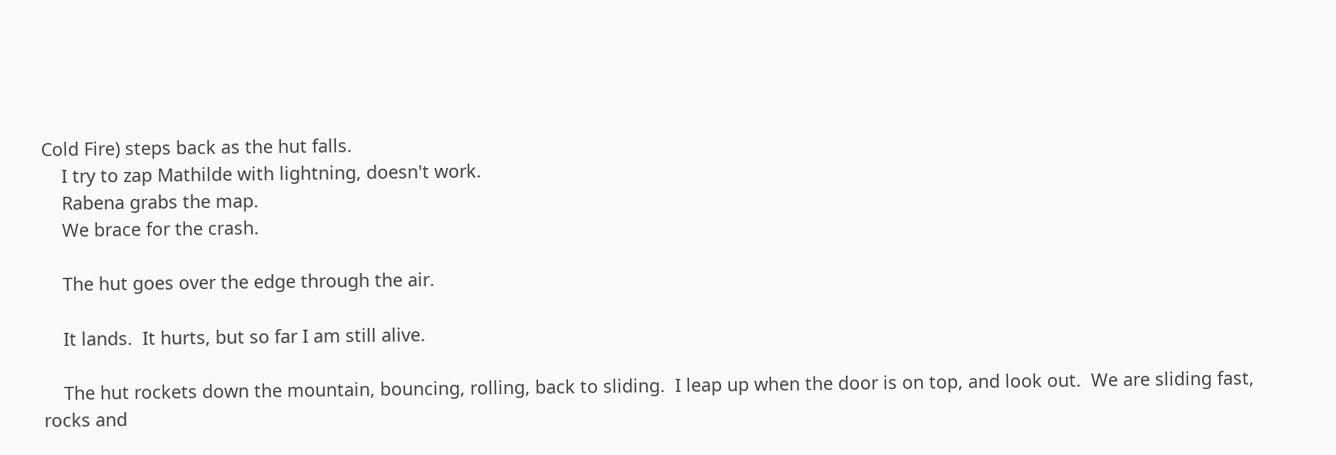Cold Fire) steps back as the hut falls.
    I try to zap Mathilde with lightning, doesn't work.
    Rabena grabs the map.
    We brace for the crash.

    The hut goes over the edge through the air.

    It lands.  It hurts, but so far I am still alive.

    The hut rockets down the mountain, bouncing, rolling, back to sliding.  I leap up when the door is on top, and look out.  We are sliding fast, rocks and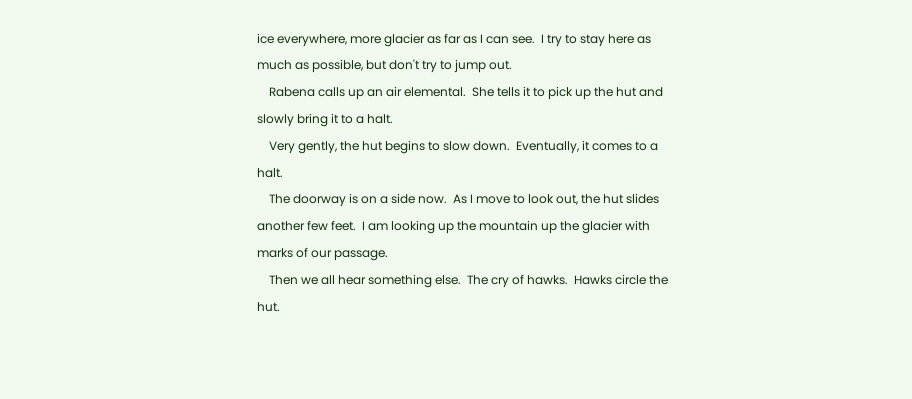ice everywhere, more glacier as far as I can see.  I try to stay here as much as possible, but don't try to jump out.
    Rabena calls up an air elemental.  She tells it to pick up the hut and slowly bring it to a halt.
    Very gently, the hut begins to slow down.  Eventually, it comes to a halt.
    The doorway is on a side now.  As I move to look out, the hut slides another few feet.  I am looking up the mountain up the glacier with marks of our passage.
    Then we all hear something else.  The cry of hawks.  Hawks circle the hut.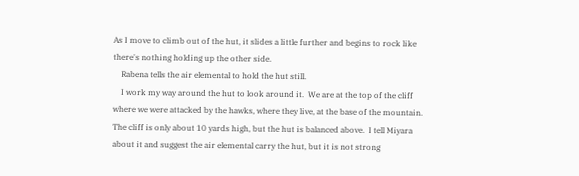As I move to climb out of the hut, it slides a little further and begins to rock like there's nothing holding up the other side.
    Rabena tells the air elemental to hold the hut still.
    I work my way around the hut to look around it.  We are at the top of the cliff where we were attacked by the hawks, where they live, at the base of the mountain.  The cliff is only about 10 yards high, but the hut is balanced above.  I tell Miyara about it and suggest the air elemental carry the hut, but it is not strong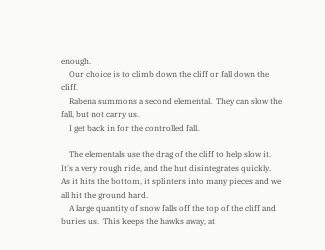enough.
    Our choice is to climb down the cliff or fall down the cliff.
    Rabena summons a second elemental.  They can slow the fall, but not carry us.
    I get back in for the controlled fall.

    The elementals use the drag of the cliff to help slow it.  It's a very rough ride, and the hut disintegrates quickly.  As it hits the bottom, it splinters into many pieces and we all hit the ground hard.
    A large quantity of snow falls off the top of the cliff and buries us.  This keeps the hawks away, at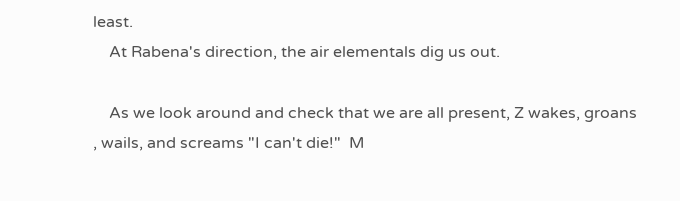least.
    At Rabena's direction, the air elementals dig us out.

    As we look around and check that we are all present, Z wakes, groans , wails, and screams "I can't die!"  M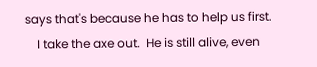says that's because he has to help us first.
    I take the axe out.  He is still alive, even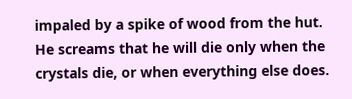impaled by a spike of wood from the hut.  He screams that he will die only when the crystals die, or when everything else does.